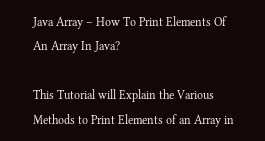Java Array – How To Print Elements Of An Array In Java?

This Tutorial will Explain the Various Methods to Print Elements of an Array in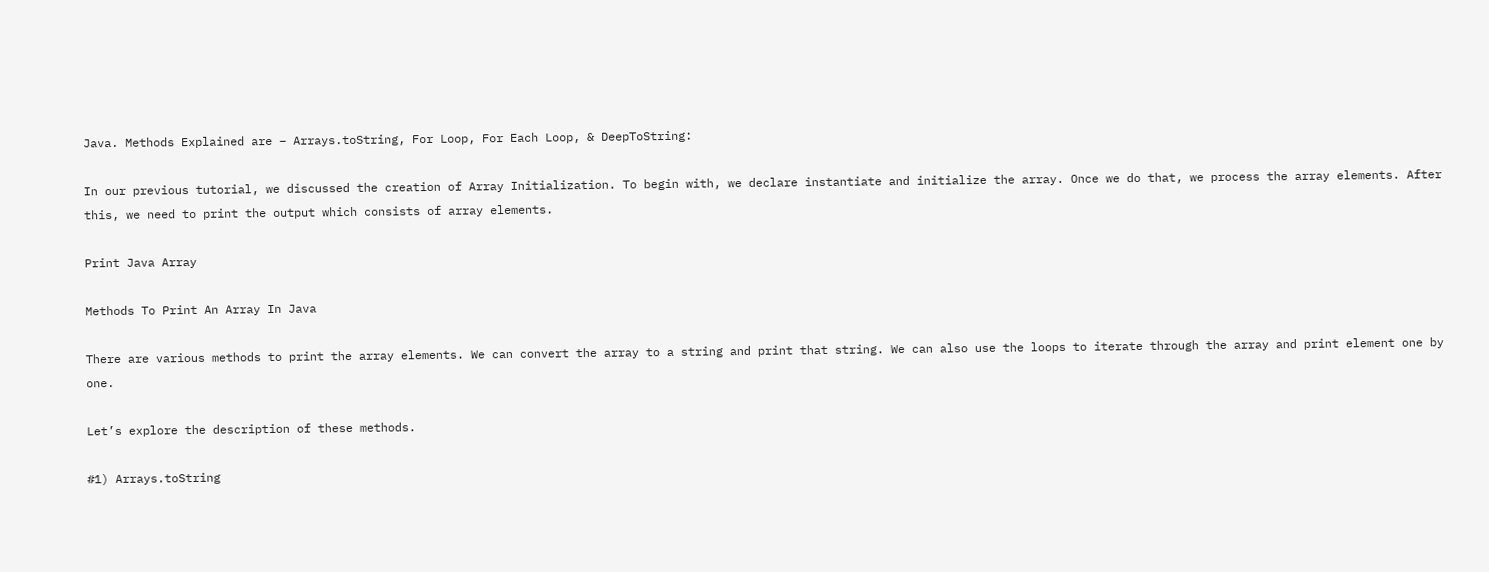Java. Methods Explained are – Arrays.toString, For Loop, For Each Loop, & DeepToString:

In our previous tutorial, we discussed the creation of Array Initialization. To begin with, we declare instantiate and initialize the array. Once we do that, we process the array elements. After this, we need to print the output which consists of array elements.

Print Java Array

Methods To Print An Array In Java

There are various methods to print the array elements. We can convert the array to a string and print that string. We can also use the loops to iterate through the array and print element one by one.

Let’s explore the description of these methods.

#1) Arrays.toString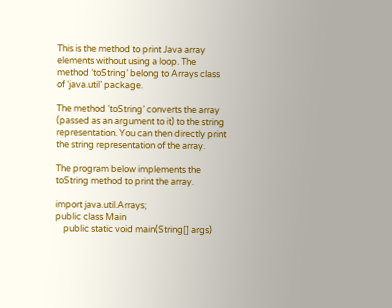This is the method to print Java array elements without using a loop. The method ‘toString’ belong to Arrays class of ‘java.util’ package.

The method ‘toString’ converts the array (passed as an argument to it) to the string representation. You can then directly print the string representation of the array.

The program below implements the toString method to print the array.

import java.util.Arrays;
public class Main
    public static void main(String[] args)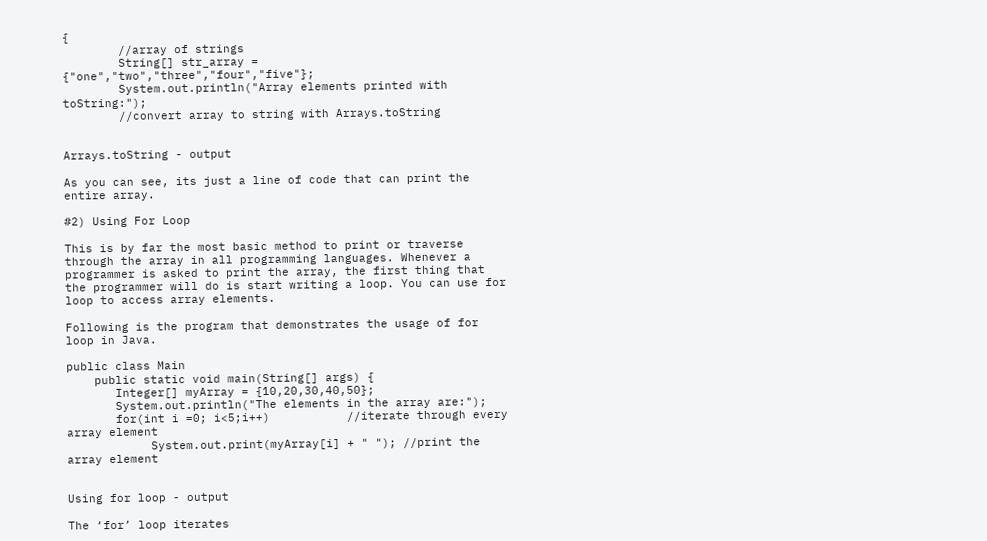{
        //array of strings
        String[] str_array = {"one","two","three","four","five"};
        System.out.println("Array elements printed with toString:");
        //convert array to string with Arrays.toString


Arrays.toString - output

As you can see, its just a line of code that can print the entire array.

#2) Using For Loop

This is by far the most basic method to print or traverse through the array in all programming languages. Whenever a programmer is asked to print the array, the first thing that the programmer will do is start writing a loop. You can use for loop to access array elements.

Following is the program that demonstrates the usage of for loop in Java.

public class Main
    public static void main(String[] args) {
       Integer[] myArray = {10,20,30,40,50};
       System.out.println("The elements in the array are:");
       for(int i =0; i<5;i++)           //iterate through every array element
            System.out.print(myArray[i] + " "); //print the array element


Using for loop - output

The ‘for’ loop iterates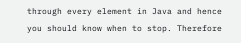through every element in Java and hence you should know when to stop. Therefore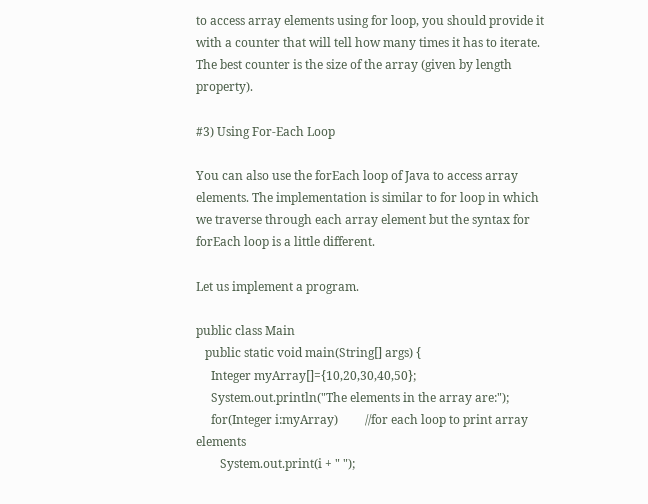to access array elements using for loop, you should provide it with a counter that will tell how many times it has to iterate. The best counter is the size of the array (given by length property).

#3) Using For-Each Loop

You can also use the forEach loop of Java to access array elements. The implementation is similar to for loop in which we traverse through each array element but the syntax for forEach loop is a little different.

Let us implement a program.

public class Main
   public static void main(String[] args) {
     Integer myArray[]={10,20,30,40,50};
     System.out.println("The elements in the array are:");
     for(Integer i:myArray)         //for each loop to print array elements
        System.out.print(i + " ");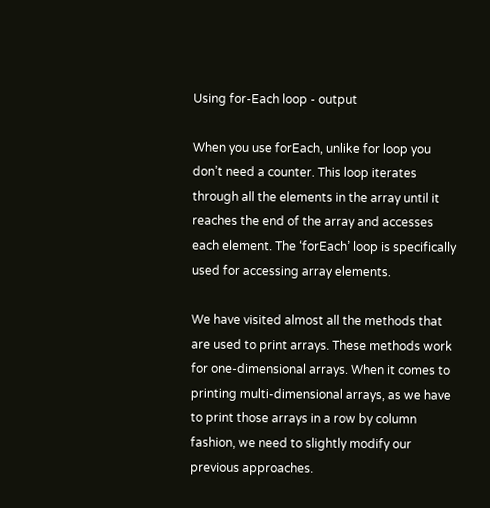Using for-Each loop - output

When you use forEach, unlike for loop you don’t need a counter. This loop iterates through all the elements in the array until it reaches the end of the array and accesses each element. The ‘forEach’ loop is specifically used for accessing array elements.

We have visited almost all the methods that are used to print arrays. These methods work for one-dimensional arrays. When it comes to printing multi-dimensional arrays, as we have to print those arrays in a row by column fashion, we need to slightly modify our previous approaches.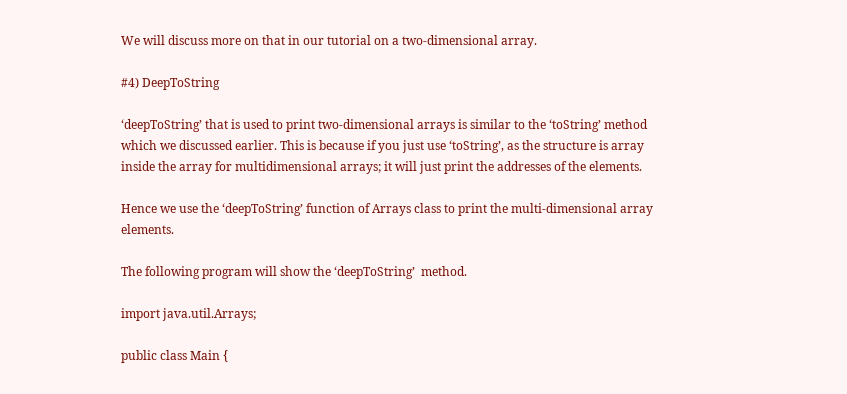We will discuss more on that in our tutorial on a two-dimensional array.

#4) DeepToString

‘deepToString’ that is used to print two-dimensional arrays is similar to the ‘toString’ method which we discussed earlier. This is because if you just use ‘toString’, as the structure is array inside the array for multidimensional arrays; it will just print the addresses of the elements.

Hence we use the ‘deepToString’ function of Arrays class to print the multi-dimensional array elements.

The following program will show the ‘deepToString’  method.

import java.util.Arrays;

public class Main {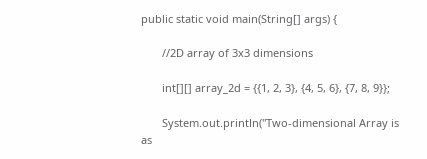public static void main(String[] args) {

       //2D array of 3x3 dimensions

       int[][] array_2d = {{1, 2, 3}, {4, 5, 6}, {7, 8, 9}};

       System.out.println("Two-dimensional Array is as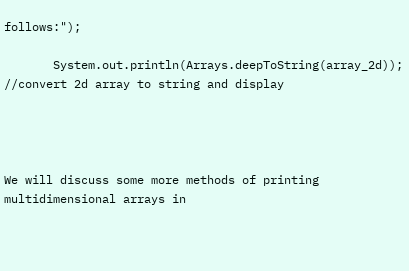follows:");

       System.out.println(Arrays.deepToString(array_2d));      //convert 2d array to string and display




We will discuss some more methods of printing multidimensional arrays in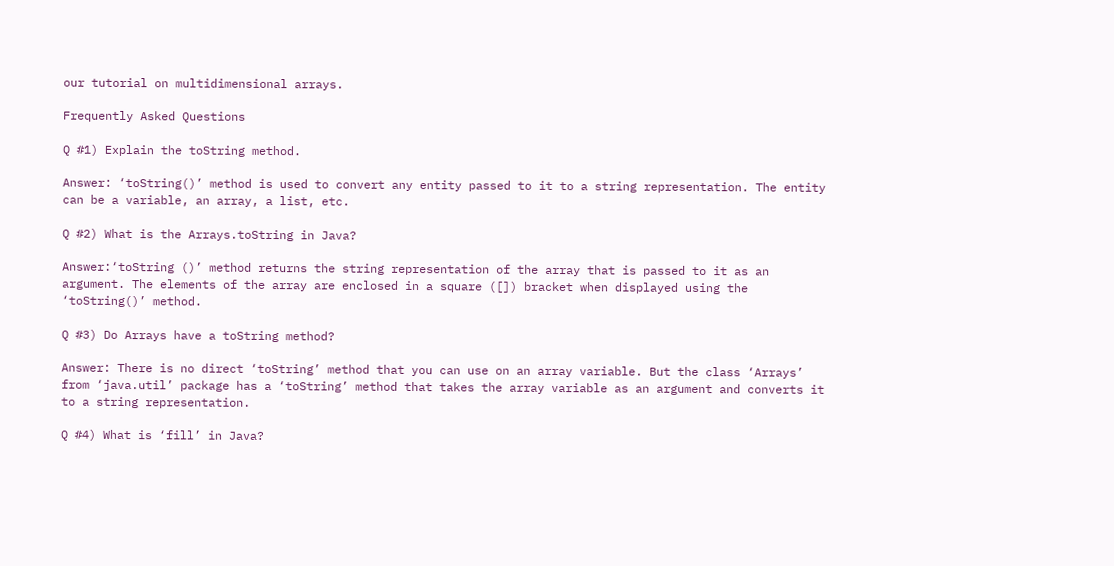our tutorial on multidimensional arrays.

Frequently Asked Questions

Q #1) Explain the toString method.

Answer: ‘toString()’ method is used to convert any entity passed to it to a string representation. The entity can be a variable, an array, a list, etc.

Q #2) What is the Arrays.toString in Java?

Answer:‘toString ()’ method returns the string representation of the array that is passed to it as an argument. The elements of the array are enclosed in a square ([]) bracket when displayed using the ‘toString()’ method.

Q #3) Do Arrays have a toString method?

Answer: There is no direct ‘toString’ method that you can use on an array variable. But the class ‘Arrays’ from ‘java.util’ package has a ‘toString’ method that takes the array variable as an argument and converts it to a string representation.

Q #4) What is ‘fill’ in Java?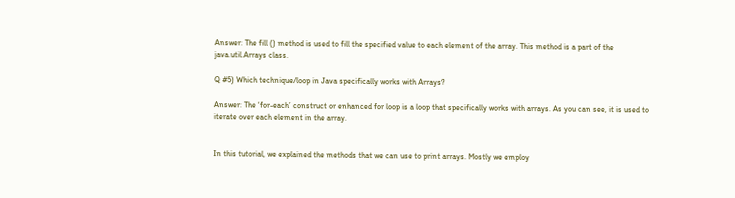Answer: The fill () method is used to fill the specified value to each element of the array. This method is a part of the java.util.Arrays class.

Q #5) Which technique/loop in Java specifically works with Arrays?

Answer: The ‘for-each’ construct or enhanced for loop is a loop that specifically works with arrays. As you can see, it is used to iterate over each element in the array.


In this tutorial, we explained the methods that we can use to print arrays. Mostly we employ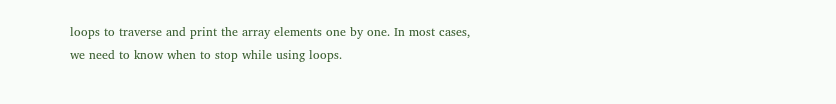loops to traverse and print the array elements one by one. In most cases, we need to know when to stop while using loops.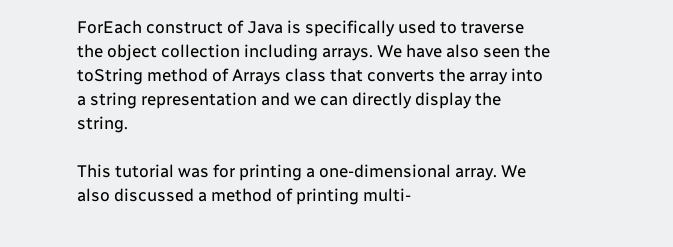ForEach construct of Java is specifically used to traverse the object collection including arrays. We have also seen the toString method of Arrays class that converts the array into a string representation and we can directly display the string.

This tutorial was for printing a one-dimensional array. We also discussed a method of printing multi-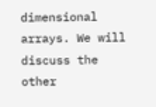dimensional arrays. We will discuss the other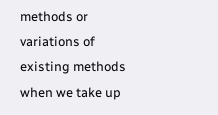methods or variations of existing methods when we take up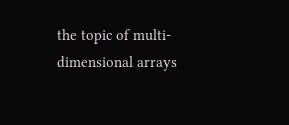the topic of multi-dimensional arrays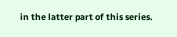in the latter part of this series.